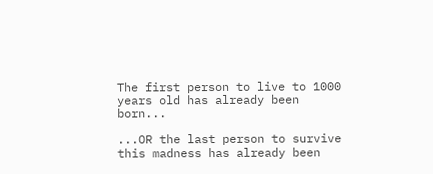The first person to live to 1000 years old has already been born...

...OR the last person to survive this madness has already been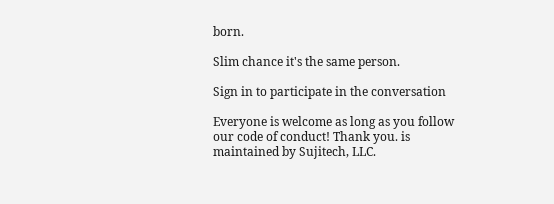born.

Slim chance it's the same person.

Sign in to participate in the conversation

Everyone is welcome as long as you follow our code of conduct! Thank you. is maintained by Sujitech, LLC.